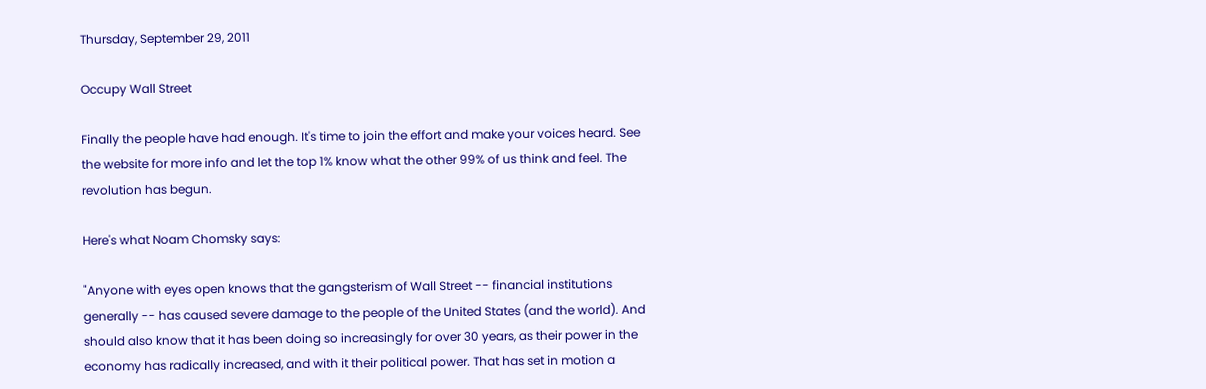Thursday, September 29, 2011

Occupy Wall Street

Finally the people have had enough. It's time to join the effort and make your voices heard. See the website for more info and let the top 1% know what the other 99% of us think and feel. The revolution has begun.

Here's what Noam Chomsky says:

"Anyone with eyes open knows that the gangsterism of Wall Street -- financial institutions generally -- has caused severe damage to the people of the United States (and the world). And should also know that it has been doing so increasingly for over 30 years, as their power in the economy has radically increased, and with it their political power. That has set in motion a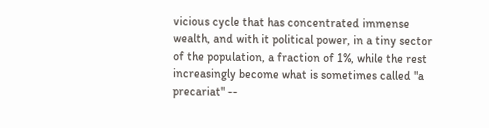vicious cycle that has concentrated immense wealth, and with it political power, in a tiny sector of the population, a fraction of 1%, while the rest increasingly become what is sometimes called "a precariat" --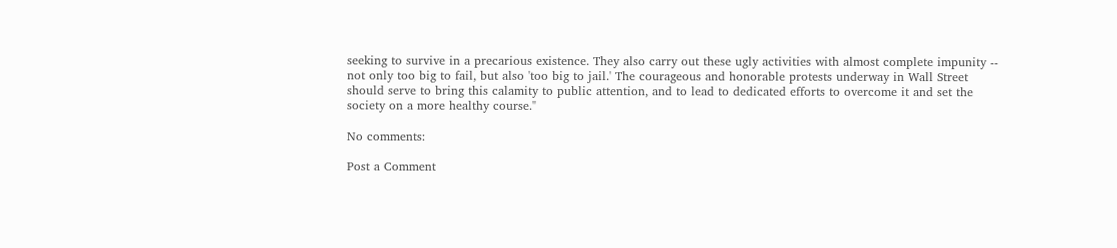seeking to survive in a precarious existence. They also carry out these ugly activities with almost complete impunity -- not only too big to fail, but also 'too big to jail.' The courageous and honorable protests underway in Wall Street should serve to bring this calamity to public attention, and to lead to dedicated efforts to overcome it and set the society on a more healthy course."

No comments:

Post a Comment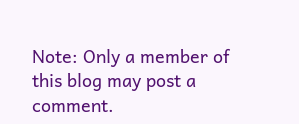Note: Only a member of this blog may post a comment.